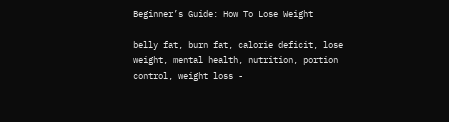Beginner’s Guide: How To Lose Weight

belly fat, burn fat, calorie deficit, lose weight, mental health, nutrition, portion control, weight loss -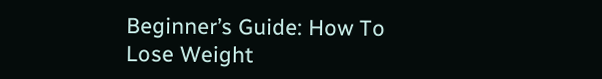Beginner’s Guide: How To Lose Weight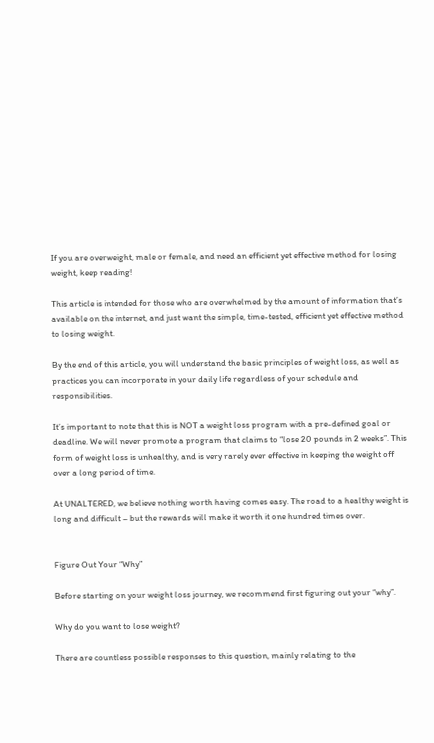If you are overweight, male or female, and need an efficient yet effective method for losing weight, keep reading!

This article is intended for those who are overwhelmed by the amount of information that’s available on the internet, and just want the simple, time-tested, efficient yet effective method to losing weight.

By the end of this article, you will understand the basic principles of weight loss, as well as practices you can incorporate in your daily life regardless of your schedule and responsibilities.

It’s important to note that this is NOT a weight loss program with a pre-defined goal or deadline. We will never promote a program that claims to “lose 20 pounds in 2 weeks”. This form of weight loss is unhealthy, and is very rarely ever effective in keeping the weight off over a long period of time.

At UNALTERED, we believe nothing worth having comes easy. The road to a healthy weight is long and difficult – but the rewards will make it worth it one hundred times over.


Figure Out Your “Why”

Before starting on your weight loss journey, we recommend first figuring out your “why”.

Why do you want to lose weight?

There are countless possible responses to this question, mainly relating to the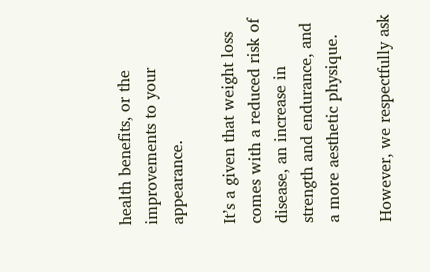health benefits, or the improvements to your appearance.

It’s a given that weight loss comes with a reduced risk of disease, an increase in strength and endurance, and a more aesthetic physique.

However, we respectfully ask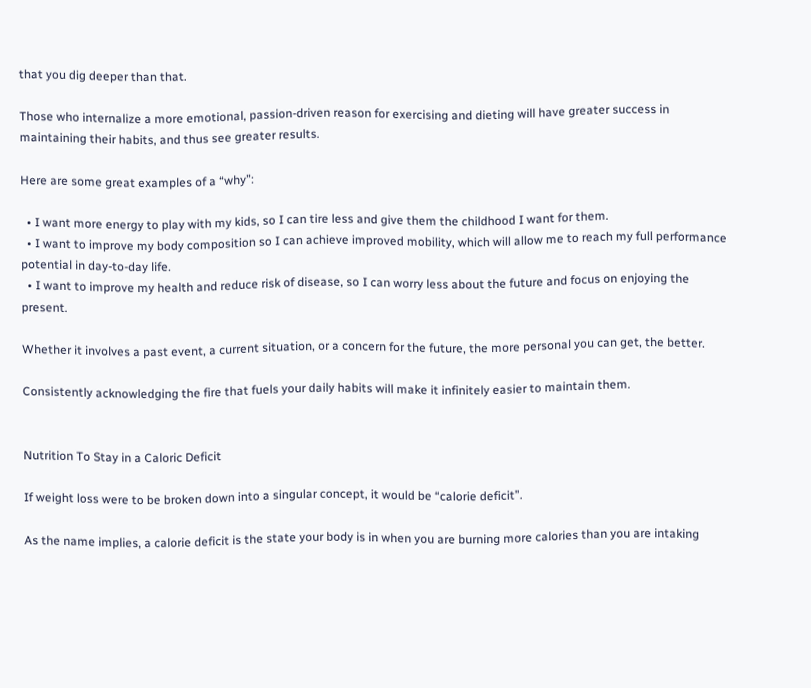that you dig deeper than that.

Those who internalize a more emotional, passion-driven reason for exercising and dieting will have greater success in maintaining their habits, and thus see greater results.

Here are some great examples of a “why”:

  • I want more energy to play with my kids, so I can tire less and give them the childhood I want for them.
  • I want to improve my body composition so I can achieve improved mobility, which will allow me to reach my full performance potential in day-to-day life.
  • I want to improve my health and reduce risk of disease, so I can worry less about the future and focus on enjoying the present.

Whether it involves a past event, a current situation, or a concern for the future, the more personal you can get, the better.

Consistently acknowledging the fire that fuels your daily habits will make it infinitely easier to maintain them.


Nutrition To Stay in a Caloric Deficit

If weight loss were to be broken down into a singular concept, it would be “calorie deficit”.

As the name implies, a calorie deficit is the state your body is in when you are burning more calories than you are intaking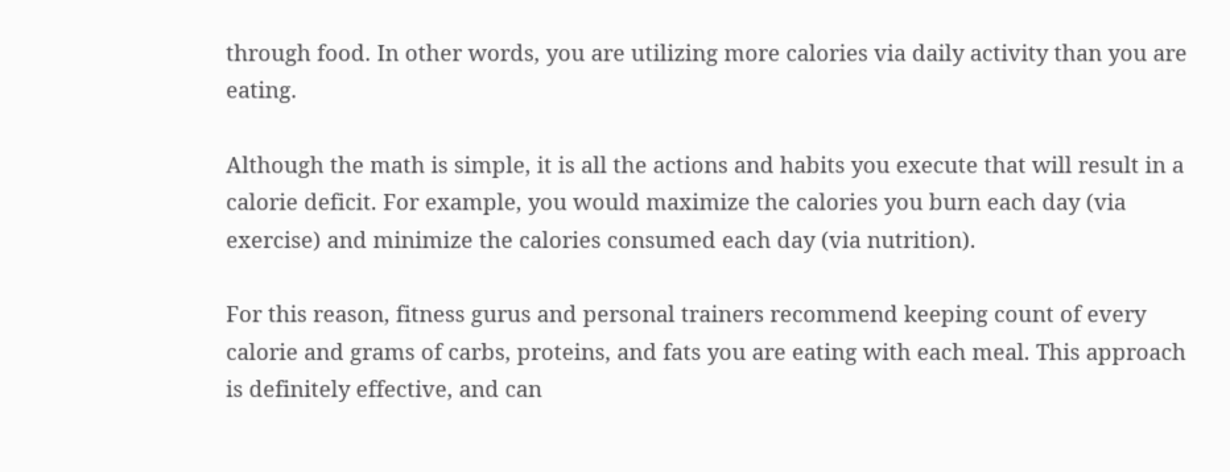through food. In other words, you are utilizing more calories via daily activity than you are eating.

Although the math is simple, it is all the actions and habits you execute that will result in a calorie deficit. For example, you would maximize the calories you burn each day (via exercise) and minimize the calories consumed each day (via nutrition).

For this reason, fitness gurus and personal trainers recommend keeping count of every calorie and grams of carbs, proteins, and fats you are eating with each meal. This approach is definitely effective, and can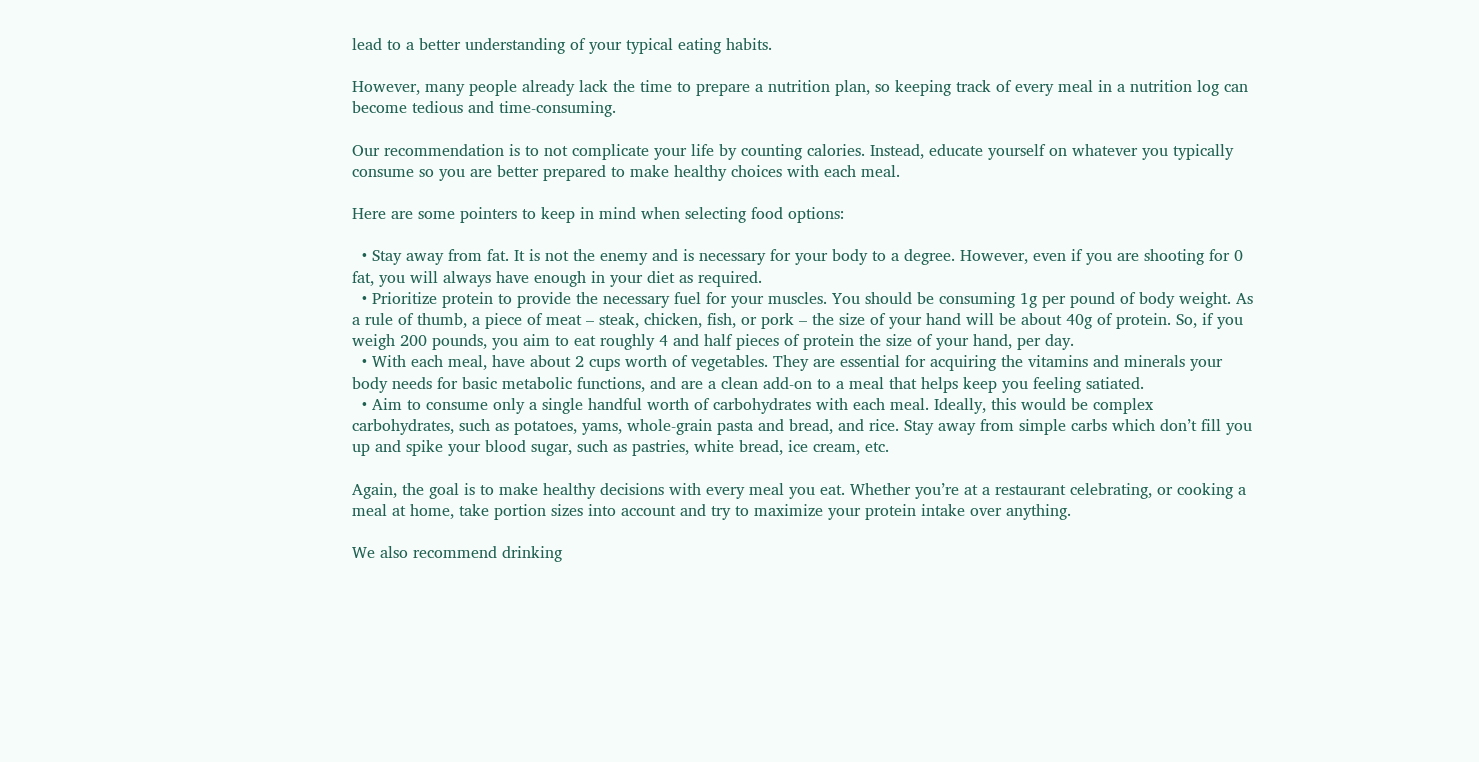lead to a better understanding of your typical eating habits.

However, many people already lack the time to prepare a nutrition plan, so keeping track of every meal in a nutrition log can become tedious and time-consuming.

Our recommendation is to not complicate your life by counting calories. Instead, educate yourself on whatever you typically consume so you are better prepared to make healthy choices with each meal.

Here are some pointers to keep in mind when selecting food options:

  • Stay away from fat. It is not the enemy and is necessary for your body to a degree. However, even if you are shooting for 0 fat, you will always have enough in your diet as required.
  • Prioritize protein to provide the necessary fuel for your muscles. You should be consuming 1g per pound of body weight. As a rule of thumb, a piece of meat – steak, chicken, fish, or pork – the size of your hand will be about 40g of protein. So, if you weigh 200 pounds, you aim to eat roughly 4 and half pieces of protein the size of your hand, per day.
  • With each meal, have about 2 cups worth of vegetables. They are essential for acquiring the vitamins and minerals your body needs for basic metabolic functions, and are a clean add-on to a meal that helps keep you feeling satiated.
  • Aim to consume only a single handful worth of carbohydrates with each meal. Ideally, this would be complex carbohydrates, such as potatoes, yams, whole-grain pasta and bread, and rice. Stay away from simple carbs which don’t fill you up and spike your blood sugar, such as pastries, white bread, ice cream, etc.

Again, the goal is to make healthy decisions with every meal you eat. Whether you’re at a restaurant celebrating, or cooking a meal at home, take portion sizes into account and try to maximize your protein intake over anything.

We also recommend drinking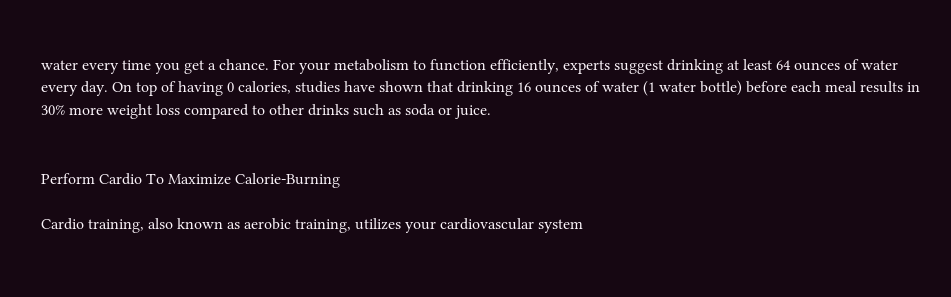water every time you get a chance. For your metabolism to function efficiently, experts suggest drinking at least 64 ounces of water every day. On top of having 0 calories, studies have shown that drinking 16 ounces of water (1 water bottle) before each meal results in 30% more weight loss compared to other drinks such as soda or juice.


Perform Cardio To Maximize Calorie-Burning

Cardio training, also known as aerobic training, utilizes your cardiovascular system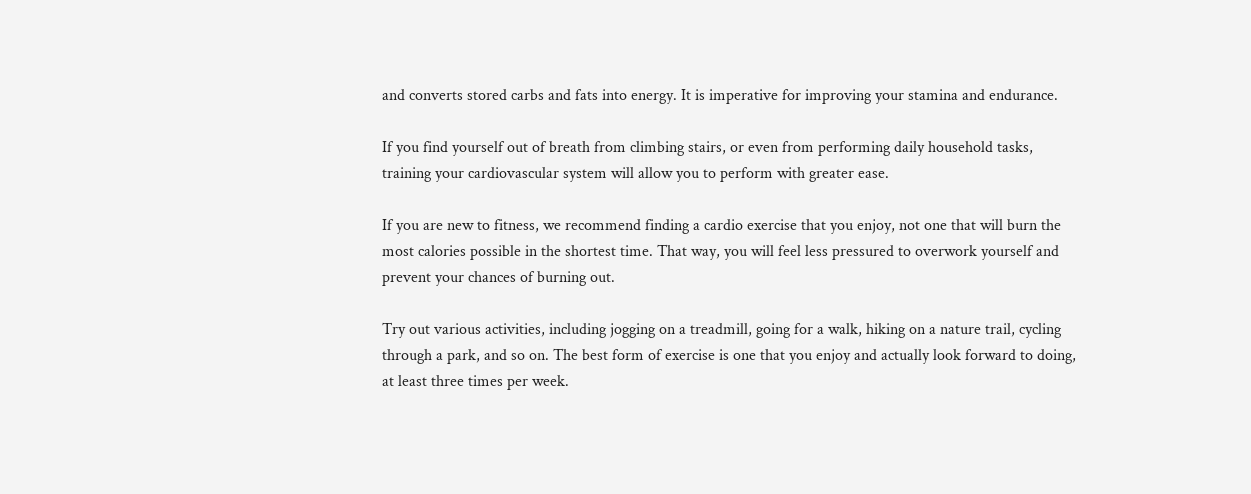and converts stored carbs and fats into energy. It is imperative for improving your stamina and endurance.

If you find yourself out of breath from climbing stairs, or even from performing daily household tasks, training your cardiovascular system will allow you to perform with greater ease.

If you are new to fitness, we recommend finding a cardio exercise that you enjoy, not one that will burn the most calories possible in the shortest time. That way, you will feel less pressured to overwork yourself and prevent your chances of burning out.

Try out various activities, including jogging on a treadmill, going for a walk, hiking on a nature trail, cycling through a park, and so on. The best form of exercise is one that you enjoy and actually look forward to doing, at least three times per week.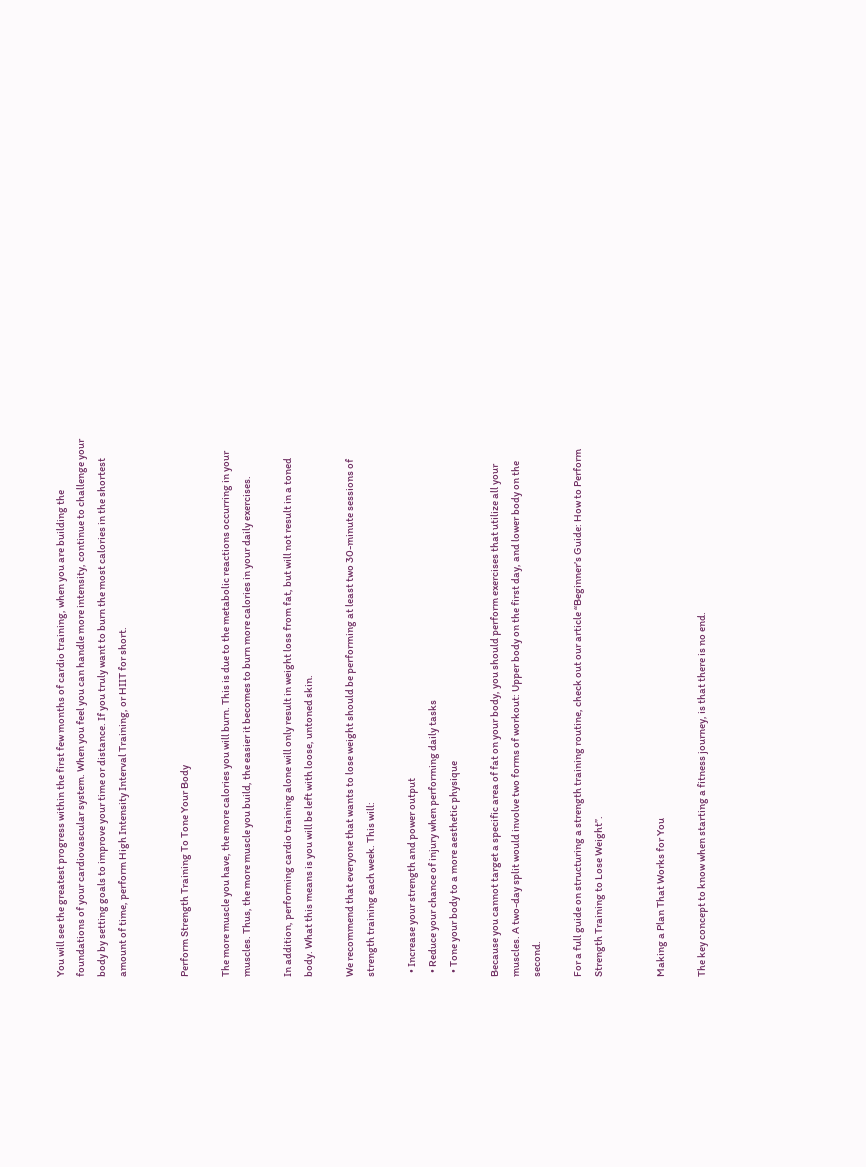You will see the greatest progress within the first few months of cardio training, when you are building the foundations of your cardiovascular system. When you feel you can handle more intensity, continue to challenge your body by setting goals to improve your time or distance. If you truly want to burn the most calories in the shortest amount of time, perform High Intensity Interval Training, or HIIT for short.


Perform Strength Training To Tone Your Body

The more muscle you have, the more calories you will burn. This is due to the metabolic reactions occurring in your muscles. Thus, the more muscle you build, the easier it becomes to burn more calories in your daily exercises.

In addition, performing cardio training alone will only result in weight loss from fat, but will not result in a toned body. What this means is you will be left with loose, untoned skin.

We recommend that everyone that wants to lose weight should be performing at least two 30-minute sessions of strength training each week. This will:

  • Increase your strength and power output
  • Reduce your chance of injury when performing daily tasks
  • Tone your body to a more aesthetic physique

Because you cannot target a specific area of fat on your body, you should perform exercises that utilize all your muscles. A two-day split would involve two forms of workout: Upper body on the first day, and lower body on the second.

For a full guide on structuring a strength training routine, check out our article “Beginner’s Guide: How to Perform Strength Training to Lose Weight”.


Making a Plan That Works for You

The key concept to know when starting a fitness journey, is that there is no end.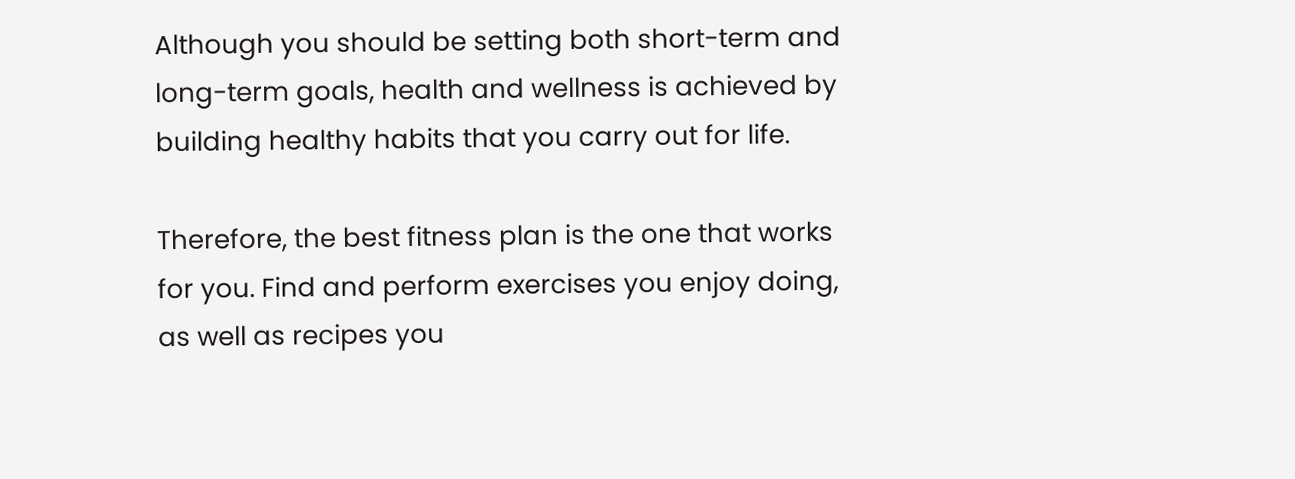Although you should be setting both short-term and long-term goals, health and wellness is achieved by building healthy habits that you carry out for life.

Therefore, the best fitness plan is the one that works for you. Find and perform exercises you enjoy doing, as well as recipes you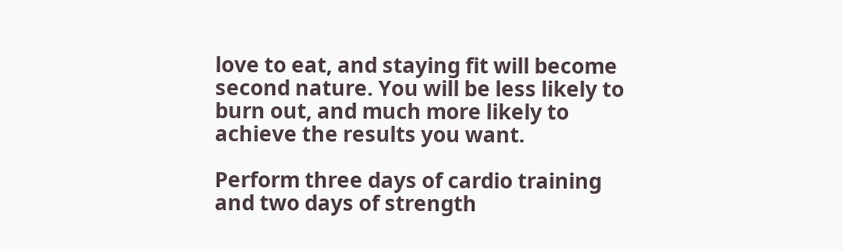love to eat, and staying fit will become second nature. You will be less likely to burn out, and much more likely to achieve the results you want.

Perform three days of cardio training and two days of strength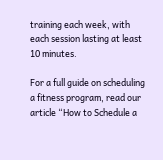training each week, with each session lasting at least 10 minutes.

For a full guide on scheduling a fitness program, read our article “How to Schedule a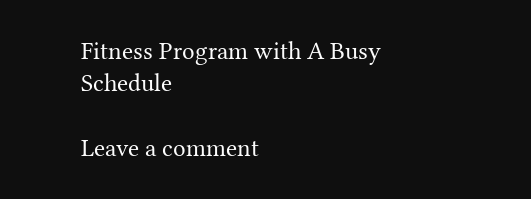Fitness Program with A Busy Schedule

Leave a comment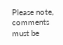Please note, comments must be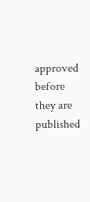approved before they are published